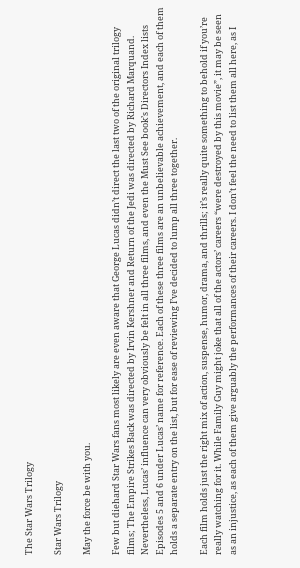The Star Wars Trilogy

Star Wars Trilogy

May the force be with you.

Few but diehard Star Wars fans most likely are even aware that George Lucas didn’t direct the last two of the original trilogy films; The Empire Strikes Back was directed by Irvin Kershner and Return of the Jedi was directed by Richard Marquand. Nevertheless, Lucas’ influence can very obviously be felt in all three films, and even the Must See book’s Directors Index lists Episodes 5 and 6 under Lucas’ name for reference. Each of these three films are an unbelievable achievement, and each of them holds a separate entry on the list, but for ease of reviewing I’ve decided to lump all three together.

Each film holds just the right mix of action, suspense, humor, drama, and thrills; it’s really quite something to behold if you’re really watching for it. While Family Guy might joke that all of the actors’ careers “were destroyed by this movie”, it may be seen as an injustice, as each of them give arguably the performances of their careers. I don’t feel the need to list them all here, as I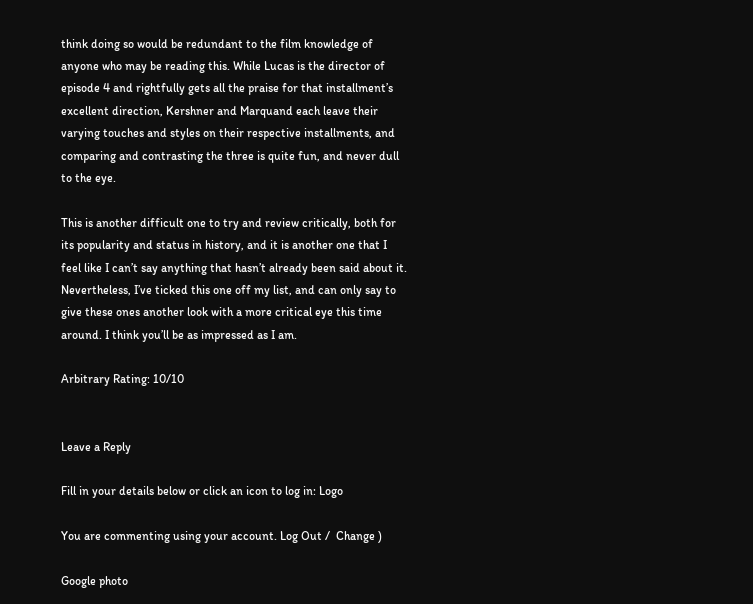think doing so would be redundant to the film knowledge of anyone who may be reading this. While Lucas is the director of episode 4 and rightfully gets all the praise for that installment’s excellent direction, Kershner and Marquand each leave their varying touches and styles on their respective installments, and comparing and contrasting the three is quite fun, and never dull to the eye.

This is another difficult one to try and review critically, both for its popularity and status in history, and it is another one that I feel like I can’t say anything that hasn’t already been said about it. Nevertheless, I’ve ticked this one off my list, and can only say to give these ones another look with a more critical eye this time around. I think you’ll be as impressed as I am.

Arbitrary Rating: 10/10


Leave a Reply

Fill in your details below or click an icon to log in: Logo

You are commenting using your account. Log Out /  Change )

Google photo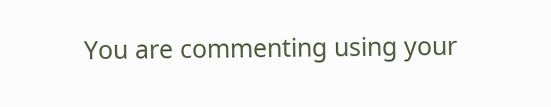You are commenting using your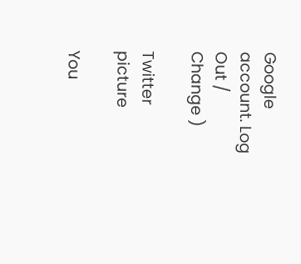Google account. Log Out /  Change )

Twitter picture

You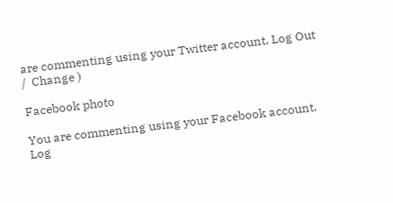are commenting using your Twitter account. Log Out /  Change )

Facebook photo

You are commenting using your Facebook account. Log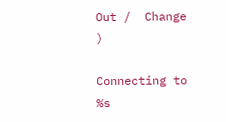Out /  Change )

Connecting to %s